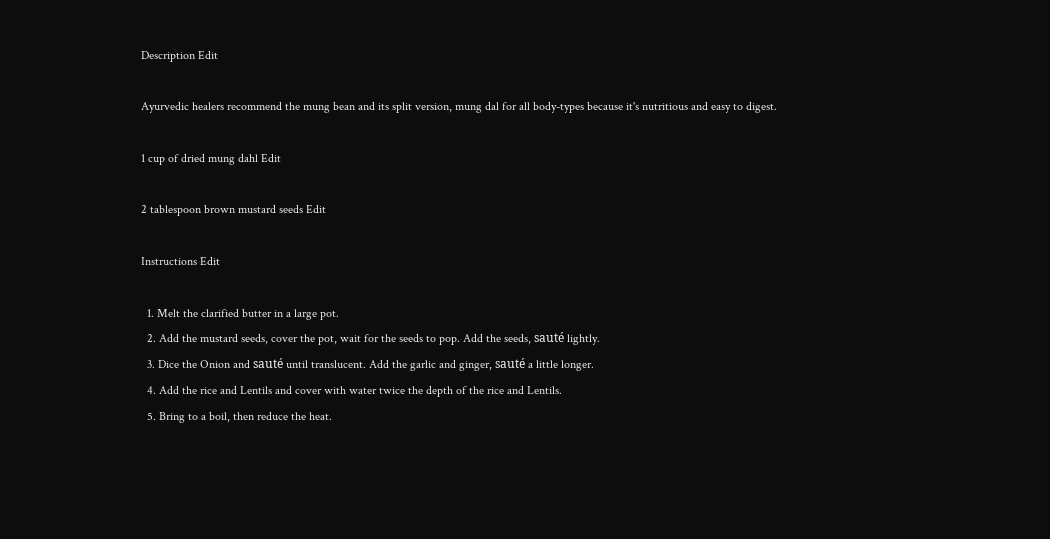Description Edit

Ayurvedic healers recommend the mung bean and its split version, mung dal for all body-types because it's nutritious and easy to digest.

1 cup of dried mung dahl Edit

2 tablespoon brown mustard seeds Edit

Instructions Edit

  1. Melt the clarified butter in a large pot.
  2. Add the mustard seeds, cover the pot, wait for the seeds to pop. Add the seeds, sauté lightly.
  3. Dice the Onion and sauté until translucent. Add the garlic and ginger, sauté a little longer.
  4. Add the rice and Lentils and cover with water twice the depth of the rice and Lentils.
  5. Bring to a boil, then reduce the heat.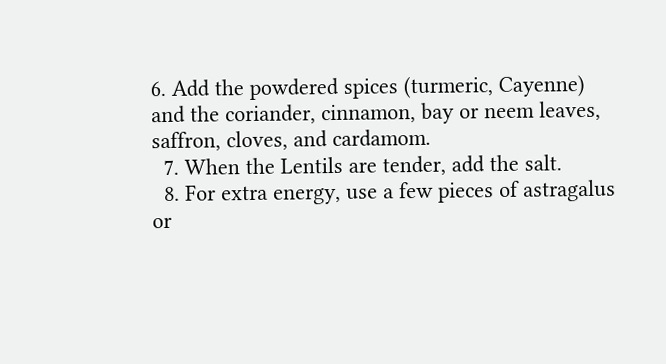6. Add the powdered spices (turmeric, Cayenne) and the coriander, cinnamon, bay or neem leaves, saffron, cloves, and cardamom.
  7. When the Lentils are tender, add the salt.
  8. For extra energy, use a few pieces of astragalus or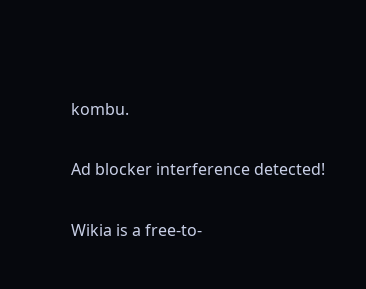kombu.

Ad blocker interference detected!

Wikia is a free-to-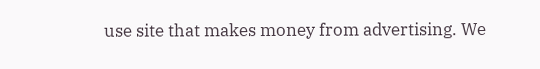use site that makes money from advertising. We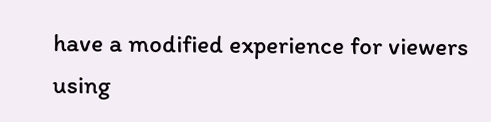have a modified experience for viewers using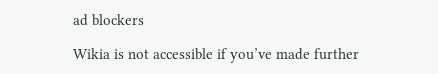ad blockers

Wikia is not accessible if you’ve made further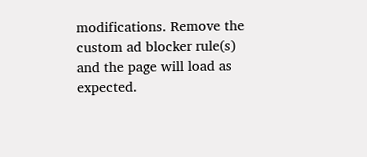modifications. Remove the custom ad blocker rule(s) and the page will load as expected.